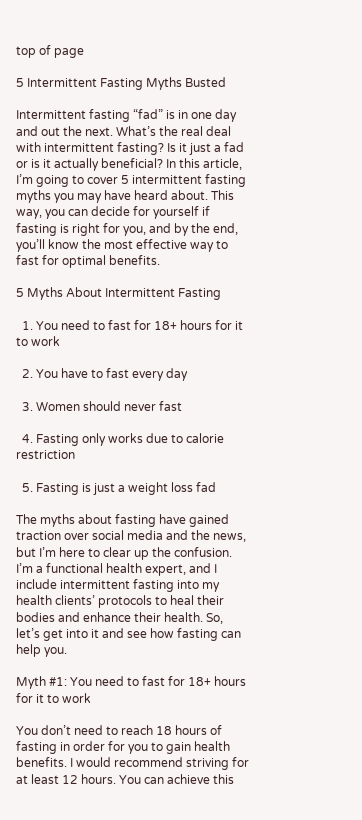top of page

5 Intermittent Fasting Myths Busted

Intermittent fasting “fad” is in one day and out the next. What’s the real deal with intermittent fasting? Is it just a fad or is it actually beneficial? In this article, I’m going to cover 5 intermittent fasting myths you may have heard about. This way, you can decide for yourself if fasting is right for you, and by the end, you’ll know the most effective way to fast for optimal benefits.

5 Myths About Intermittent Fasting

  1. You need to fast for 18+ hours for it to work

  2. You have to fast every day

  3. Women should never fast

  4. Fasting only works due to calorie restriction

  5. Fasting is just a weight loss fad

The myths about fasting have gained traction over social media and the news, but I’m here to clear up the confusion. I’m a functional health expert, and I include intermittent fasting into my health clients’ protocols to heal their bodies and enhance their health. So, let’s get into it and see how fasting can help you.

Myth #1: You need to fast for 18+ hours for it to work

You don’t need to reach 18 hours of fasting in order for you to gain health benefits. I would recommend striving for at least 12 hours. You can achieve this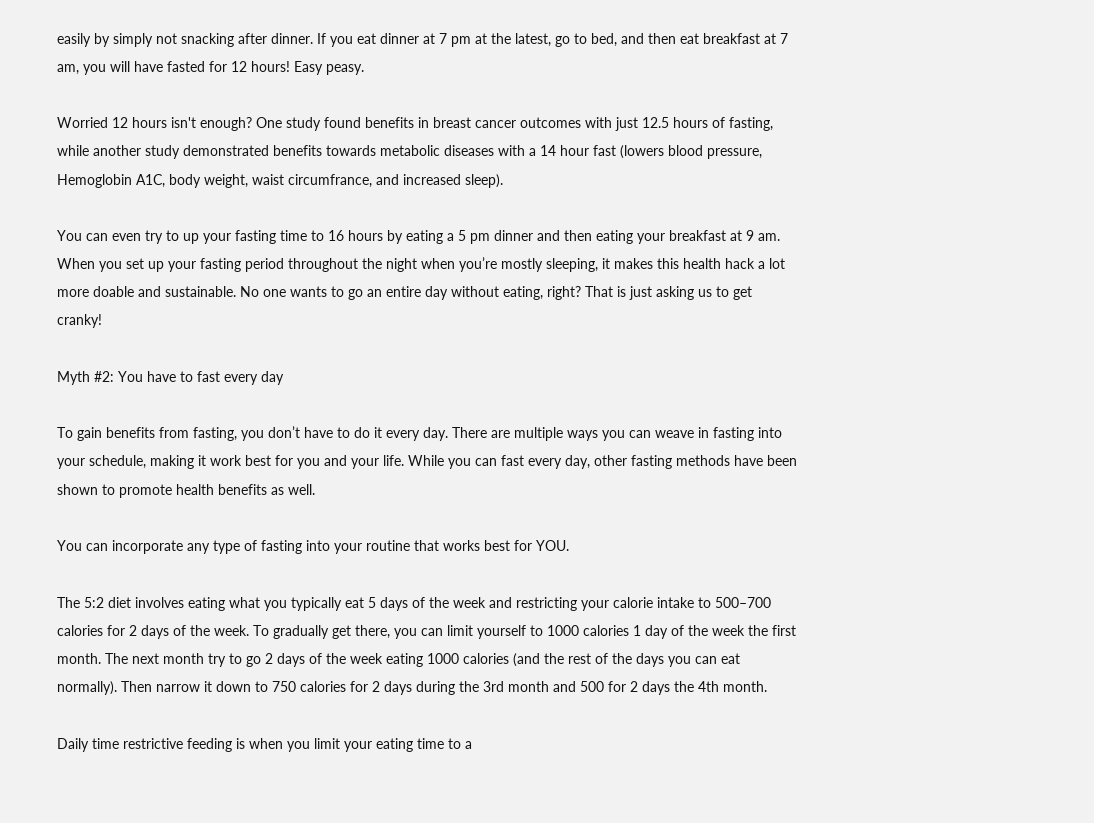easily by simply not snacking after dinner. If you eat dinner at 7 pm at the latest, go to bed, and then eat breakfast at 7 am, you will have fasted for 12 hours! Easy peasy.

Worried 12 hours isn't enough? One study found benefits in breast cancer outcomes with just 12.5 hours of fasting, while another study demonstrated benefits towards metabolic diseases with a 14 hour fast (lowers blood pressure, Hemoglobin A1C, body weight, waist circumfrance, and increased sleep).

You can even try to up your fasting time to 16 hours by eating a 5 pm dinner and then eating your breakfast at 9 am. When you set up your fasting period throughout the night when you’re mostly sleeping, it makes this health hack a lot more doable and sustainable. No one wants to go an entire day without eating, right? That is just asking us to get cranky!

Myth #2: You have to fast every day

To gain benefits from fasting, you don’t have to do it every day. There are multiple ways you can weave in fasting into your schedule, making it work best for you and your life. While you can fast every day, other fasting methods have been shown to promote health benefits as well.

You can incorporate any type of fasting into your routine that works best for YOU.

The 5:2 diet involves eating what you typically eat 5 days of the week and restricting your calorie intake to 500–700 calories for 2 days of the week. To gradually get there, you can limit yourself to 1000 calories 1 day of the week the first month. The next month try to go 2 days of the week eating 1000 calories (and the rest of the days you can eat normally). Then narrow it down to 750 calories for 2 days during the 3rd month and 500 for 2 days the 4th month.

Daily time restrictive feeding is when you limit your eating time to a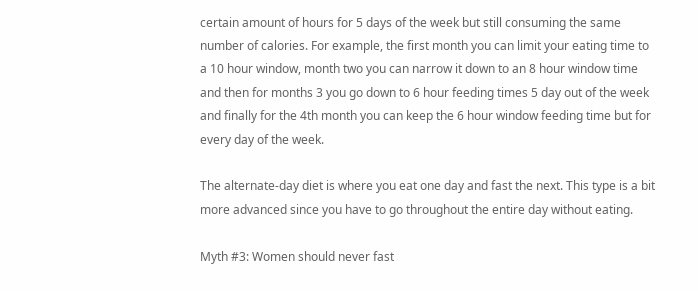certain amount of hours for 5 days of the week but still consuming the same number of calories. For example, the first month you can limit your eating time to a 10 hour window, month two you can narrow it down to an 8 hour window time and then for months 3 you go down to 6 hour feeding times 5 day out of the week and finally for the 4th month you can keep the 6 hour window feeding time but for every day of the week.

The alternate-day diet is where you eat one day and fast the next. This type is a bit more advanced since you have to go throughout the entire day without eating.

Myth #3: Women should never fast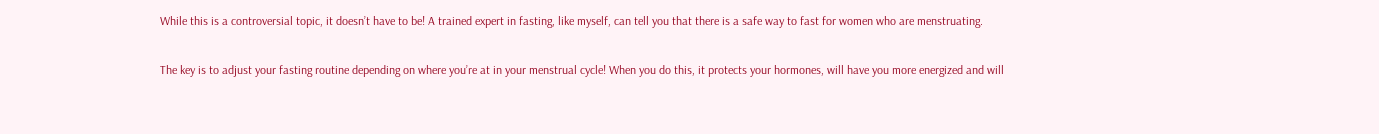While this is a controversial topic, it doesn’t have to be! A trained expert in fasting, like myself, can tell you that there is a safe way to fast for women who are menstruating.

The key is to adjust your fasting routine depending on where you’re at in your menstrual cycle! When you do this, it protects your hormones, will have you more energized and will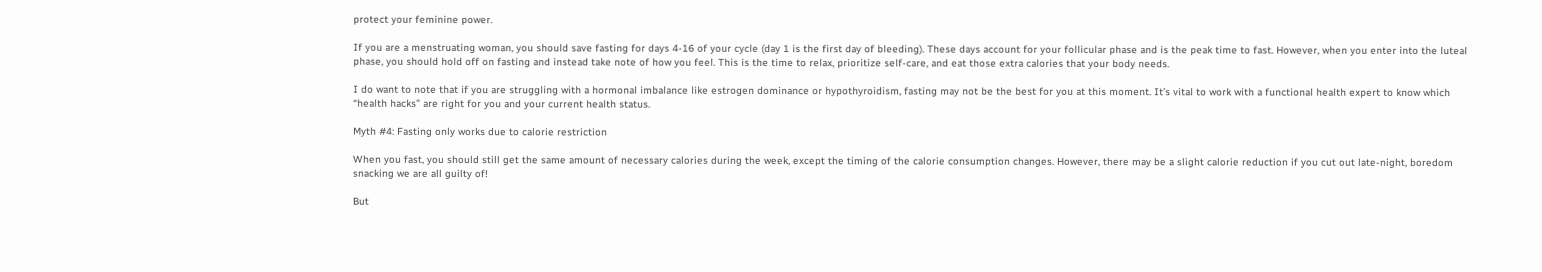protect your feminine power.

If you are a menstruating woman, you should save fasting for days 4-16 of your cycle (day 1 is the first day of bleeding). These days account for your follicular phase and is the peak time to fast. However, when you enter into the luteal phase, you should hold off on fasting and instead take note of how you feel. This is the time to relax, prioritize self-care, and eat those extra calories that your body needs.

I do want to note that if you are struggling with a hormonal imbalance like estrogen dominance or hypothyroidism, fasting may not be the best for you at this moment. It’s vital to work with a functional health expert to know which “health hacks” are right for you and your current health status.

Myth #4: Fasting only works due to calorie restriction

When you fast, you should still get the same amount of necessary calories during the week, except the timing of the calorie consumption changes. However, there may be a slight calorie reduction if you cut out late-night, boredom snacking we are all guilty of!

But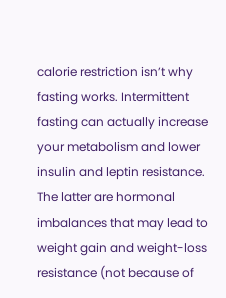calorie restriction isn’t why fasting works. Intermittent fasting can actually increase your metabolism and lower insulin and leptin resistance. The latter are hormonal imbalances that may lead to weight gain and weight-loss resistance (not because of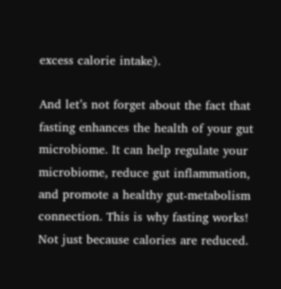excess calorie intake).

And let’s not forget about the fact that fasting enhances the health of your gut microbiome. It can help regulate your microbiome, reduce gut inflammation, and promote a healthy gut-metabolism connection. This is why fasting works! Not just because calories are reduced.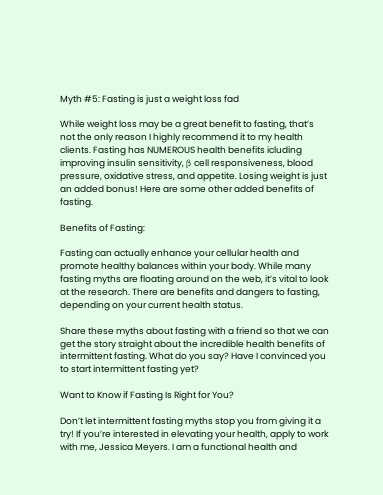Myth #5: Fasting is just a weight loss fad

While weight loss may be a great benefit to fasting, that’s not the only reason I highly recommend it to my health clients. Fasting has NUMEROUS health benefits icluding improving insulin sensitivity, β cell responsiveness, blood pressure, oxidative stress, and appetite. Losing weight is just an added bonus! Here are some other added benefits of fasting.

Benefits of Fasting:

Fasting can actually enhance your cellular health and promote healthy balances within your body. While many fasting myths are floating around on the web, it’s vital to look at the research. There are benefits and dangers to fasting, depending on your current health status.

Share these myths about fasting with a friend so that we can get the story straight about the incredible health benefits of intermittent fasting. What do you say? Have I convinced you to start intermittent fasting yet?

Want to Know if Fasting Is Right for You?

Don’t let intermittent fasting myths stop you from giving it a try! If you’re interested in elevating your health, apply to work with me, Jessica Meyers. I am a functional health and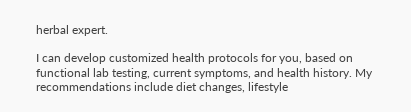herbal expert.

I can develop customized health protocols for you, based on functional lab testing, current symptoms, and health history. My recommendations include diet changes, lifestyle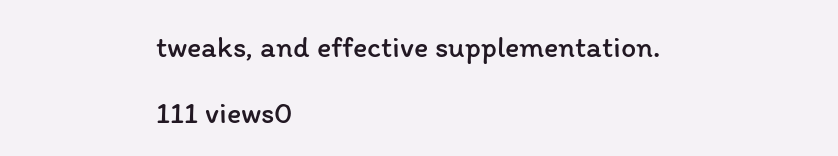tweaks, and effective supplementation.

111 views0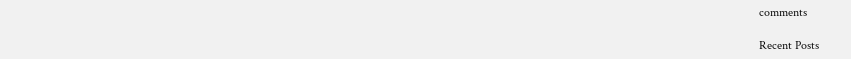comments

Recent Posts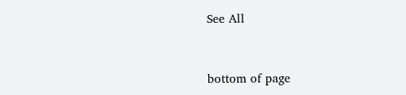See All


bottom of page